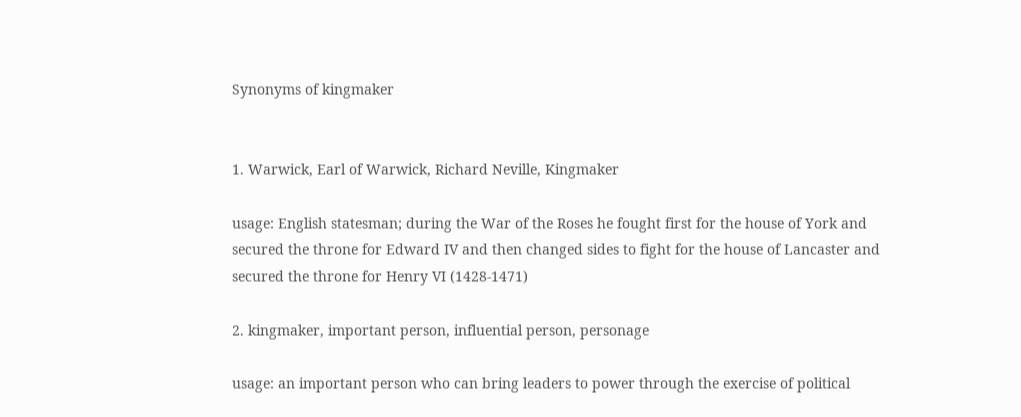Synonyms of kingmaker


1. Warwick, Earl of Warwick, Richard Neville, Kingmaker

usage: English statesman; during the War of the Roses he fought first for the house of York and secured the throne for Edward IV and then changed sides to fight for the house of Lancaster and secured the throne for Henry VI (1428-1471)

2. kingmaker, important person, influential person, personage

usage: an important person who can bring leaders to power through the exercise of political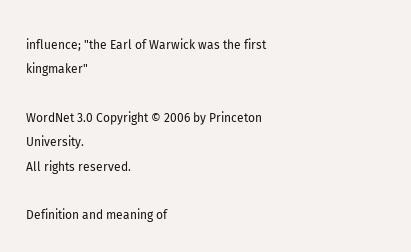influence; "the Earl of Warwick was the first kingmaker"

WordNet 3.0 Copyright © 2006 by Princeton University.
All rights reserved.

Definition and meaning of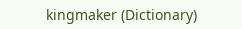kingmaker (Dictionary)